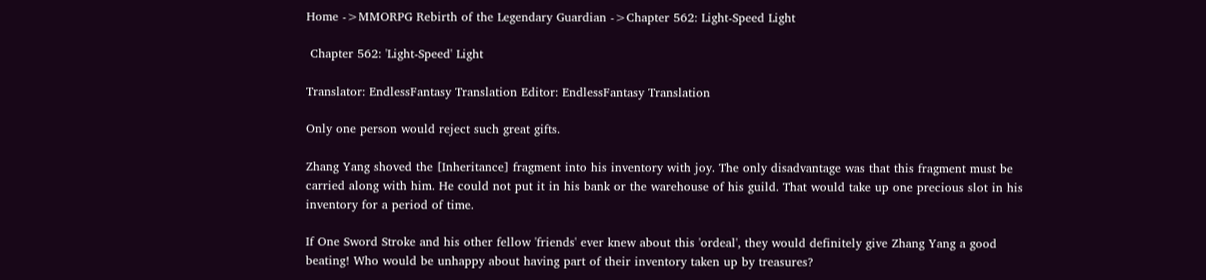Home ->MMORPG Rebirth of the Legendary Guardian ->Chapter 562: Light-Speed Light

 Chapter 562: 'Light-Speed' Light

Translator: EndlessFantasy Translation Editor: EndlessFantasy Translation

Only one person would reject such great gifts.

Zhang Yang shoved the [Inheritance] fragment into his inventory with joy. The only disadvantage was that this fragment must be carried along with him. He could not put it in his bank or the warehouse of his guild. That would take up one precious slot in his inventory for a period of time.

If One Sword Stroke and his other fellow 'friends' ever knew about this 'ordeal', they would definitely give Zhang Yang a good beating! Who would be unhappy about having part of their inventory taken up by treasures?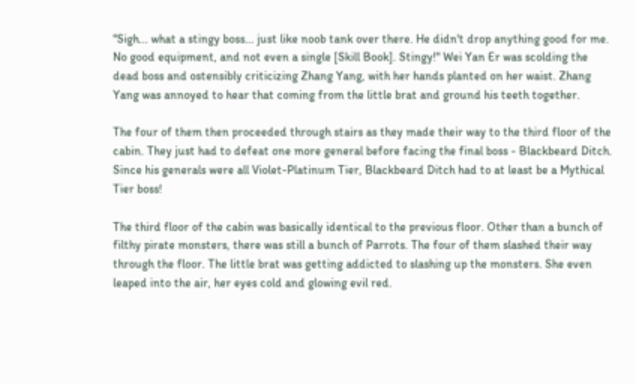"Sigh... what a stingy boss... just like noob tank over there. He didn't drop anything good for me. No good equipment, and not even a single [Skill Book]. Stingy!" Wei Yan Er was scolding the dead boss and ostensibly criticizing Zhang Yang, with her hands planted on her waist. Zhang Yang was annoyed to hear that coming from the little brat and ground his teeth together.

The four of them then proceeded through stairs as they made their way to the third floor of the cabin. They just had to defeat one more general before facing the final boss - Blackbeard Ditch. Since his generals were all Violet-Platinum Tier, Blackbeard Ditch had to at least be a Mythical Tier boss!

The third floor of the cabin was basically identical to the previous floor. Other than a bunch of filthy pirate monsters, there was still a bunch of Parrots. The four of them slashed their way through the floor. The little brat was getting addicted to slashing up the monsters. She even leaped into the air, her eyes cold and glowing evil red.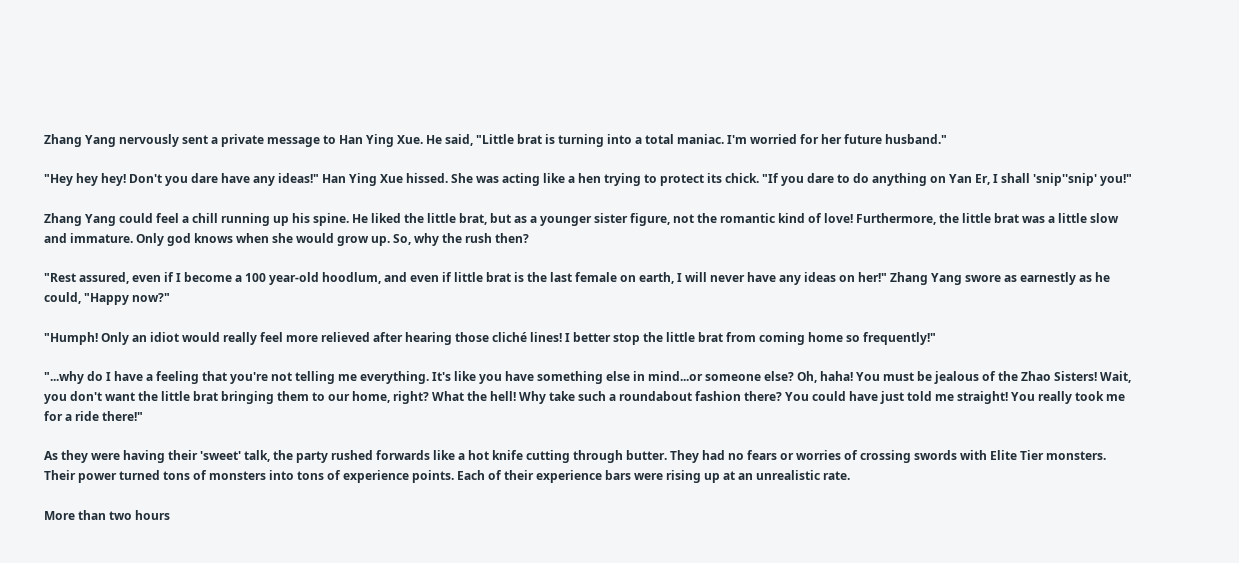Zhang Yang nervously sent a private message to Han Ying Xue. He said, "Little brat is turning into a total maniac. I'm worried for her future husband."

"Hey hey hey! Don't you dare have any ideas!" Han Ying Xue hissed. She was acting like a hen trying to protect its chick. "If you dare to do anything on Yan Er, I shall 'snip''snip' you!"

Zhang Yang could feel a chill running up his spine. He liked the little brat, but as a younger sister figure, not the romantic kind of love! Furthermore, the little brat was a little slow and immature. Only god knows when she would grow up. So, why the rush then?

"Rest assured, even if I become a 100 year-old hoodlum, and even if little brat is the last female on earth, I will never have any ideas on her!" Zhang Yang swore as earnestly as he could, "Happy now?"

"Humph! Only an idiot would really feel more relieved after hearing those cliché lines! I better stop the little brat from coming home so frequently!"

"...why do I have a feeling that you're not telling me everything. It's like you have something else in mind...or someone else? Oh, haha! You must be jealous of the Zhao Sisters! Wait, you don't want the little brat bringing them to our home, right? What the hell! Why take such a roundabout fashion there? You could have just told me straight! You really took me for a ride there!"

As they were having their 'sweet' talk, the party rushed forwards like a hot knife cutting through butter. They had no fears or worries of crossing swords with Elite Tier monsters. Their power turned tons of monsters into tons of experience points. Each of their experience bars were rising up at an unrealistic rate.

More than two hours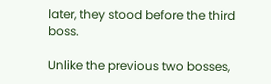later, they stood before the third boss.

Unlike the previous two bosses,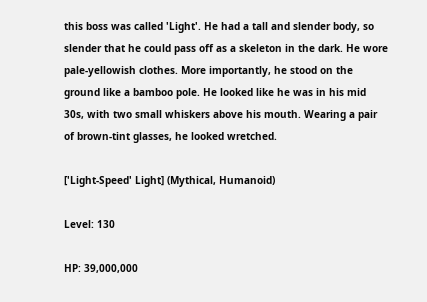this boss was called 'Light'. He had a tall and slender body, so slender that he could pass off as a skeleton in the dark. He wore pale-yellowish clothes. More importantly, he stood on the ground like a bamboo pole. He looked like he was in his mid 30s, with two small whiskers above his mouth. Wearing a pair of brown-tint glasses, he looked wretched.

['Light-Speed' Light] (Mythical, Humanoid)

Level: 130

HP: 39,000,000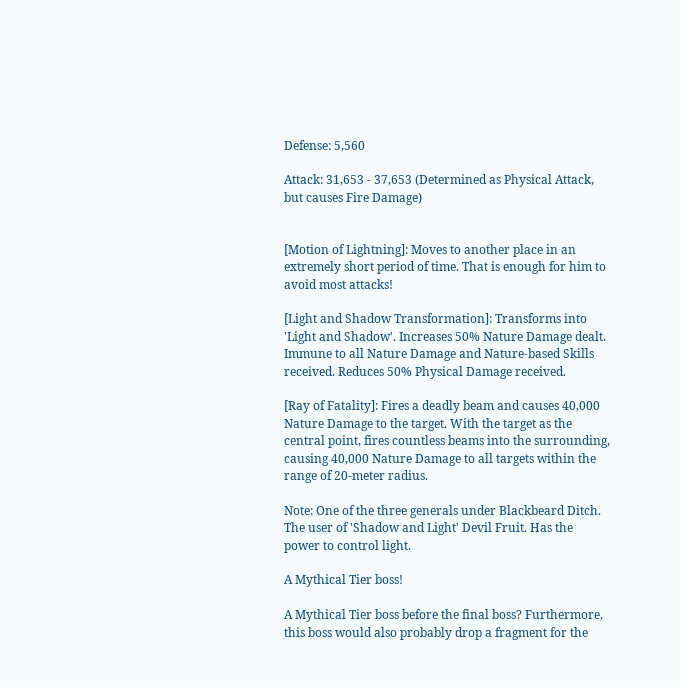Defense: 5,560

Attack: 31,653 - 37,653 (Determined as Physical Attack, but causes Fire Damage)


[Motion of Lightning]: Moves to another place in an extremely short period of time. That is enough for him to avoid most attacks!

[Light and Shadow Transformation]: Transforms into 'Light and Shadow'. Increases 50% Nature Damage dealt. Immune to all Nature Damage and Nature-based Skills received. Reduces 50% Physical Damage received.

[Ray of Fatality]: Fires a deadly beam and causes 40,000 Nature Damage to the target. With the target as the central point, fires countless beams into the surrounding, causing 40,000 Nature Damage to all targets within the range of 20-meter radius.

Note: One of the three generals under Blackbeard Ditch. The user of 'Shadow and Light' Devil Fruit. Has the power to control light.

A Mythical Tier boss!

A Mythical Tier boss before the final boss? Furthermore, this boss would also probably drop a fragment for the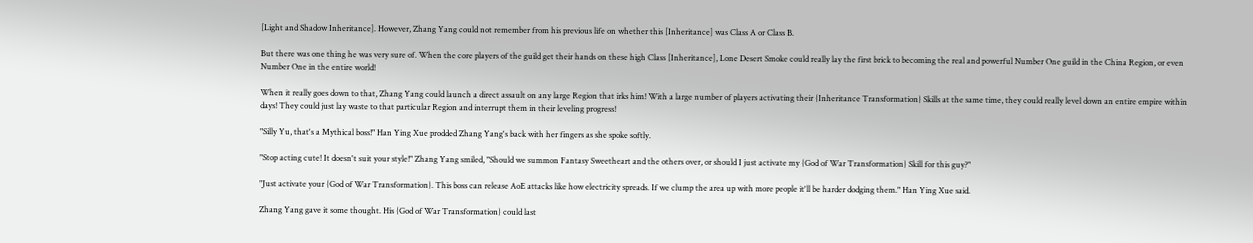[Light and Shadow Inheritance]. However, Zhang Yang could not remember from his previous life on whether this [Inheritance] was Class A or Class B.

But there was one thing he was very sure of. When the core players of the guild get their hands on these high Class [Inheritance], Lone Desert Smoke could really lay the first brick to becoming the real and powerful Number One guild in the China Region, or even Number One in the entire world!

When it really goes down to that, Zhang Yang could launch a direct assault on any large Region that irks him! With a large number of players activating their {Inheritance Transformation} Skills at the same time, they could really level down an entire empire within days! They could just lay waste to that particular Region and interrupt them in their leveling progress!

"Silly Yu, that's a Mythical boss!" Han Ying Xue prodded Zhang Yang's back with her fingers as she spoke softly.

"Stop acting cute! It doesn't suit your style!" Zhang Yang smiled, "Should we summon Fantasy Sweetheart and the others over, or should I just activate my {God of War Transformation} Skill for this guy?"

"Just activate your {God of War Transformation}. This boss can release AoE attacks like how electricity spreads. If we clump the area up with more people it'll be harder dodging them." Han Ying Xue said.

Zhang Yang gave it some thought. His {God of War Transformation} could last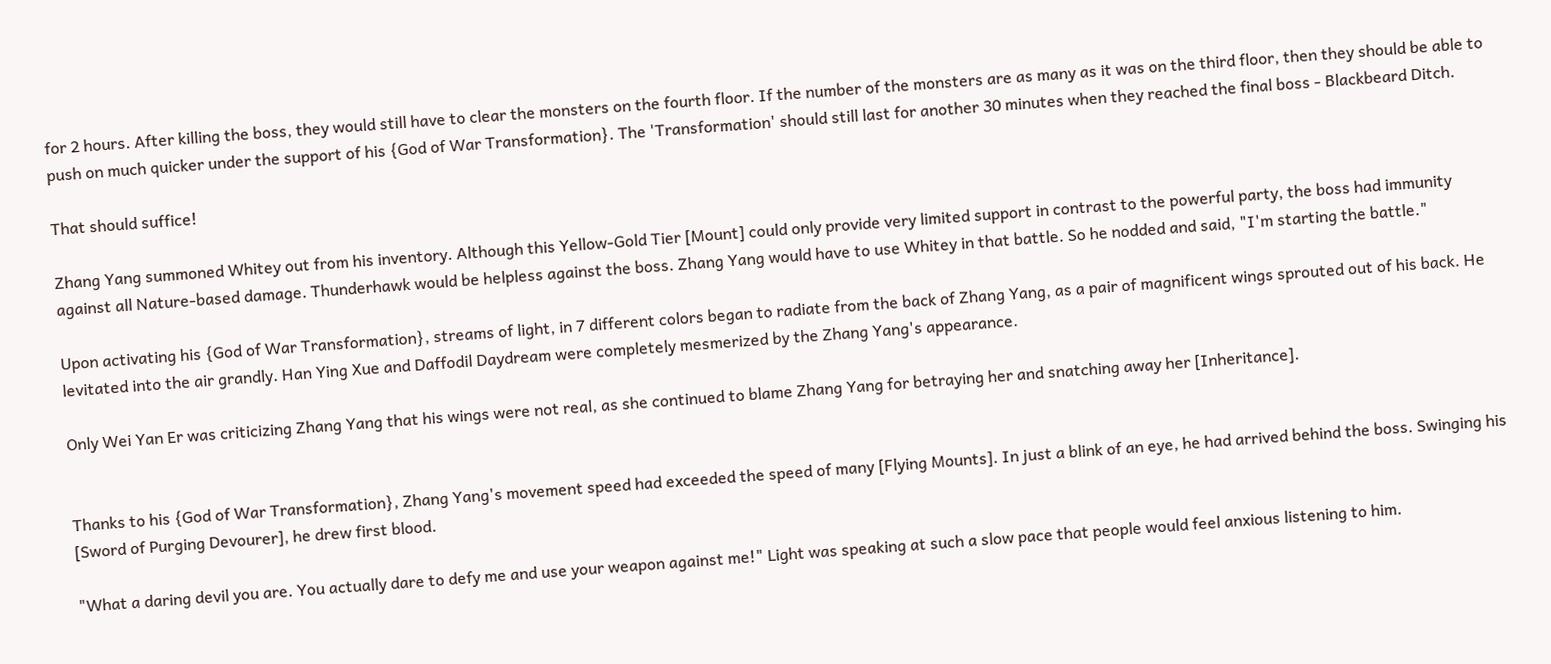for 2 hours. After killing the boss, they would still have to clear the monsters on the fourth floor. If the number of the monsters are as many as it was on the third floor, then they should be able to push on much quicker under the support of his {God of War Transformation}. The 'Transformation' should still last for another 30 minutes when they reached the final boss - Blackbeard Ditch.

That should suffice!

Zhang Yang summoned Whitey out from his inventory. Although this Yellow-Gold Tier [Mount] could only provide very limited support in contrast to the powerful party, the boss had immunity against all Nature-based damage. Thunderhawk would be helpless against the boss. Zhang Yang would have to use Whitey in that battle. So he nodded and said, "I'm starting the battle."

Upon activating his {God of War Transformation}, streams of light, in 7 different colors began to radiate from the back of Zhang Yang, as a pair of magnificent wings sprouted out of his back. He levitated into the air grandly. Han Ying Xue and Daffodil Daydream were completely mesmerized by the Zhang Yang's appearance.

Only Wei Yan Er was criticizing Zhang Yang that his wings were not real, as she continued to blame Zhang Yang for betraying her and snatching away her [Inheritance].


Thanks to his {God of War Transformation}, Zhang Yang's movement speed had exceeded the speed of many [Flying Mounts]. In just a blink of an eye, he had arrived behind the boss. Swinging his [Sword of Purging Devourer], he drew first blood.

"What a daring devil you are. You actually dare to defy me and use your weapon against me!" Light was speaking at such a slow pace that people would feel anxious listening to him.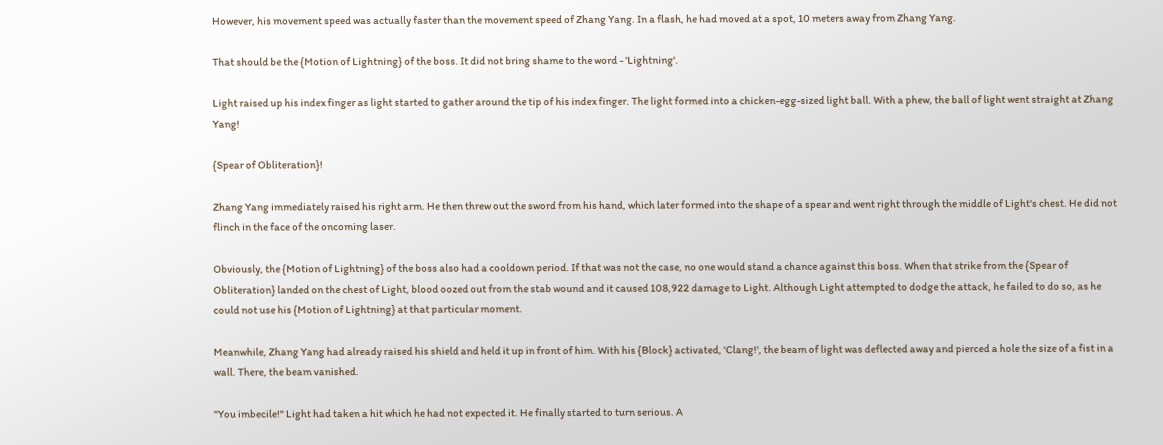However, his movement speed was actually faster than the movement speed of Zhang Yang. In a flash, he had moved at a spot, 10 meters away from Zhang Yang.

That should be the {Motion of Lightning} of the boss. It did not bring shame to the word - 'Lightning'.

Light raised up his index finger as light started to gather around the tip of his index finger. The light formed into a chicken-egg-sized light ball. With a phew, the ball of light went straight at Zhang Yang!

{Spear of Obliteration}!

Zhang Yang immediately raised his right arm. He then threw out the sword from his hand, which later formed into the shape of a spear and went right through the middle of Light's chest. He did not flinch in the face of the oncoming laser.

Obviously, the {Motion of Lightning} of the boss also had a cooldown period. If that was not the case, no one would stand a chance against this boss. When that strike from the {Spear of Obliteration} landed on the chest of Light, blood oozed out from the stab wound and it caused 108,922 damage to Light. Although Light attempted to dodge the attack, he failed to do so, as he could not use his {Motion of Lightning} at that particular moment.

Meanwhile, Zhang Yang had already raised his shield and held it up in front of him. With his {Block} activated, 'Clang!', the beam of light was deflected away and pierced a hole the size of a fist in a wall. There, the beam vanished.

"You imbecile!" Light had taken a hit which he had not expected it. He finally started to turn serious. A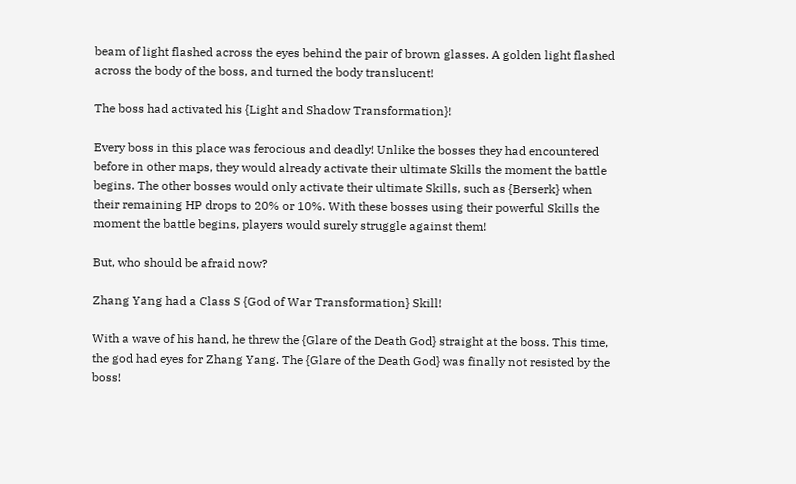beam of light flashed across the eyes behind the pair of brown glasses. A golden light flashed across the body of the boss, and turned the body translucent!

The boss had activated his {Light and Shadow Transformation}!

Every boss in this place was ferocious and deadly! Unlike the bosses they had encountered before in other maps, they would already activate their ultimate Skills the moment the battle begins. The other bosses would only activate their ultimate Skills, such as {Berserk} when their remaining HP drops to 20% or 10%. With these bosses using their powerful Skills the moment the battle begins, players would surely struggle against them!

But, who should be afraid now?

Zhang Yang had a Class S {God of War Transformation} Skill!

With a wave of his hand, he threw the {Glare of the Death God} straight at the boss. This time, the god had eyes for Zhang Yang. The {Glare of the Death God} was finally not resisted by the boss!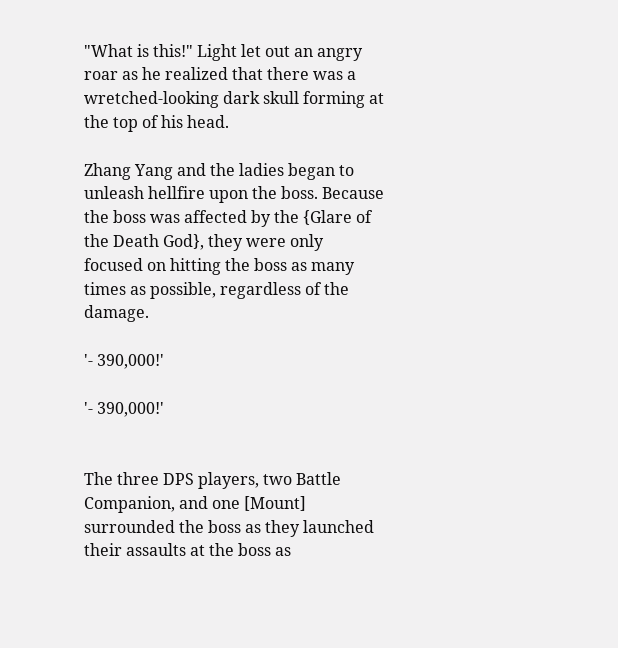"What is this!" Light let out an angry roar as he realized that there was a wretched-looking dark skull forming at the top of his head.

Zhang Yang and the ladies began to unleash hellfire upon the boss. Because the boss was affected by the {Glare of the Death God}, they were only focused on hitting the boss as many times as possible, regardless of the damage.

'- 390,000!'

'- 390,000!'


The three DPS players, two Battle Companion, and one [Mount] surrounded the boss as they launched their assaults at the boss as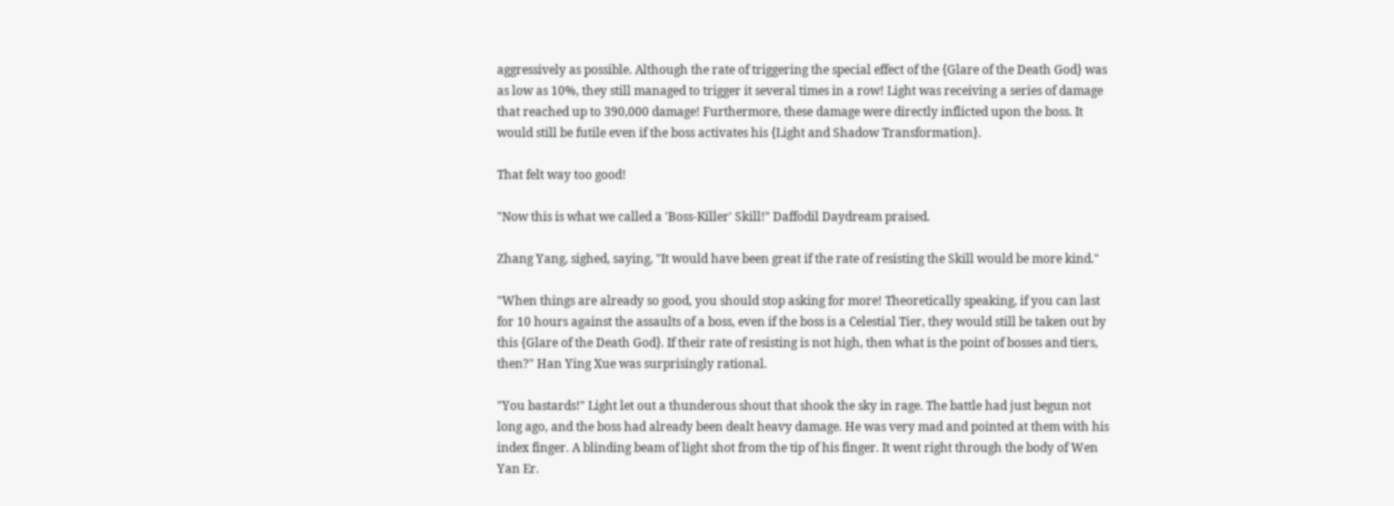aggressively as possible. Although the rate of triggering the special effect of the {Glare of the Death God} was as low as 10%, they still managed to trigger it several times in a row! Light was receiving a series of damage that reached up to 390,000 damage! Furthermore, these damage were directly inflicted upon the boss. It would still be futile even if the boss activates his {Light and Shadow Transformation}.

That felt way too good!

"Now this is what we called a 'Boss-Killer' Skill!" Daffodil Daydream praised.

Zhang Yang, sighed, saying, "It would have been great if the rate of resisting the Skill would be more kind."

"When things are already so good, you should stop asking for more! Theoretically speaking, if you can last for 10 hours against the assaults of a boss, even if the boss is a Celestial Tier, they would still be taken out by this {Glare of the Death God}. If their rate of resisting is not high, then what is the point of bosses and tiers, then?" Han Ying Xue was surprisingly rational.

"You bastards!" Light let out a thunderous shout that shook the sky in rage. The battle had just begun not long ago, and the boss had already been dealt heavy damage. He was very mad and pointed at them with his index finger. A blinding beam of light shot from the tip of his finger. It went right through the body of Wen Yan Er.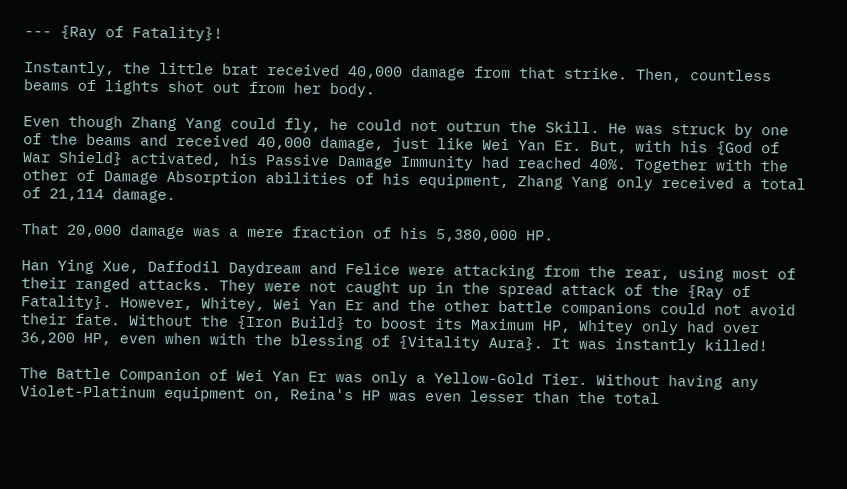--- {Ray of Fatality}!

Instantly, the little brat received 40,000 damage from that strike. Then, countless beams of lights shot out from her body.

Even though Zhang Yang could fly, he could not outrun the Skill. He was struck by one of the beams and received 40,000 damage, just like Wei Yan Er. But, with his {God of War Shield} activated, his Passive Damage Immunity had reached 40%. Together with the other of Damage Absorption abilities of his equipment, Zhang Yang only received a total of 21,114 damage.

That 20,000 damage was a mere fraction of his 5,380,000 HP.

Han Ying Xue, Daffodil Daydream and Felice were attacking from the rear, using most of their ranged attacks. They were not caught up in the spread attack of the {Ray of Fatality}. However, Whitey, Wei Yan Er and the other battle companions could not avoid their fate. Without the {Iron Build} to boost its Maximum HP, Whitey only had over 36,200 HP, even when with the blessing of {Vitality Aura}. It was instantly killed!

The Battle Companion of Wei Yan Er was only a Yellow-Gold Tier. Without having any Violet-Platinum equipment on, Reina's HP was even lesser than the total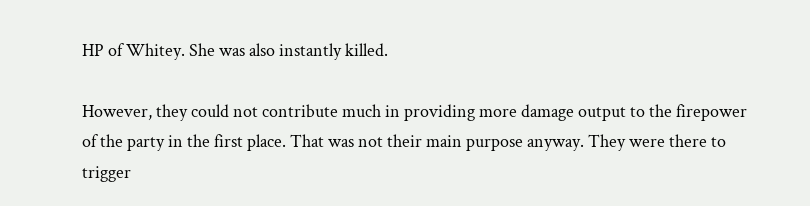HP of Whitey. She was also instantly killed.

However, they could not contribute much in providing more damage output to the firepower of the party in the first place. That was not their main purpose anyway. They were there to trigger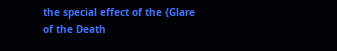the special effect of the {Glare of the Death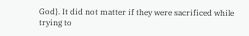God}. It did not matter if they were sacrificed while trying to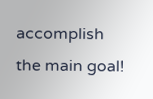accomplish the main goal!